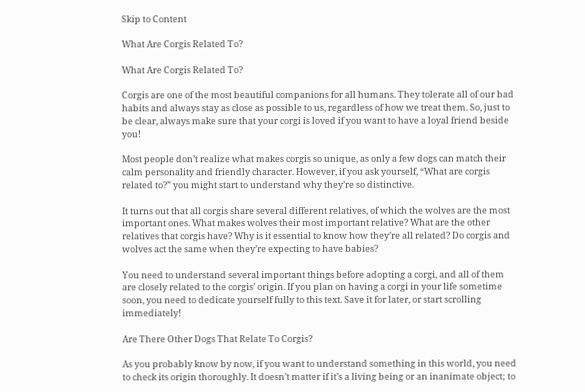Skip to Content

What Are Corgis Related To?

What Are Corgis Related To?

Corgis are one of the most beautiful companions for all humans. They tolerate all of our bad habits and always stay as close as possible to us, regardless of how we treat them. So, just to be clear, always make sure that your corgi is loved if you want to have a loyal friend beside you!

Most people don’t realize what makes corgis so unique, as only a few dogs can match their calm personality and friendly character. However, if you ask yourself, “What are corgis related to?” you might start to understand why they’re so distinctive.

It turns out that all corgis share several different relatives, of which the wolves are the most important ones. What makes wolves their most important relative? What are the other relatives that corgis have? Why is it essential to know how they’re all related? Do corgis and wolves act the same when they’re expecting to have babies?

You need to understand several important things before adopting a corgi, and all of them are closely related to the corgis’ origin. If you plan on having a corgi in your life sometime soon, you need to dedicate yourself fully to this text. Save it for later, or start scrolling immediately!

Are There Other Dogs That Relate To Corgis?

As you probably know by now, if you want to understand something in this world, you need to check its origin thoroughly. It doesn’t matter if it’s a living being or an inanimate object; to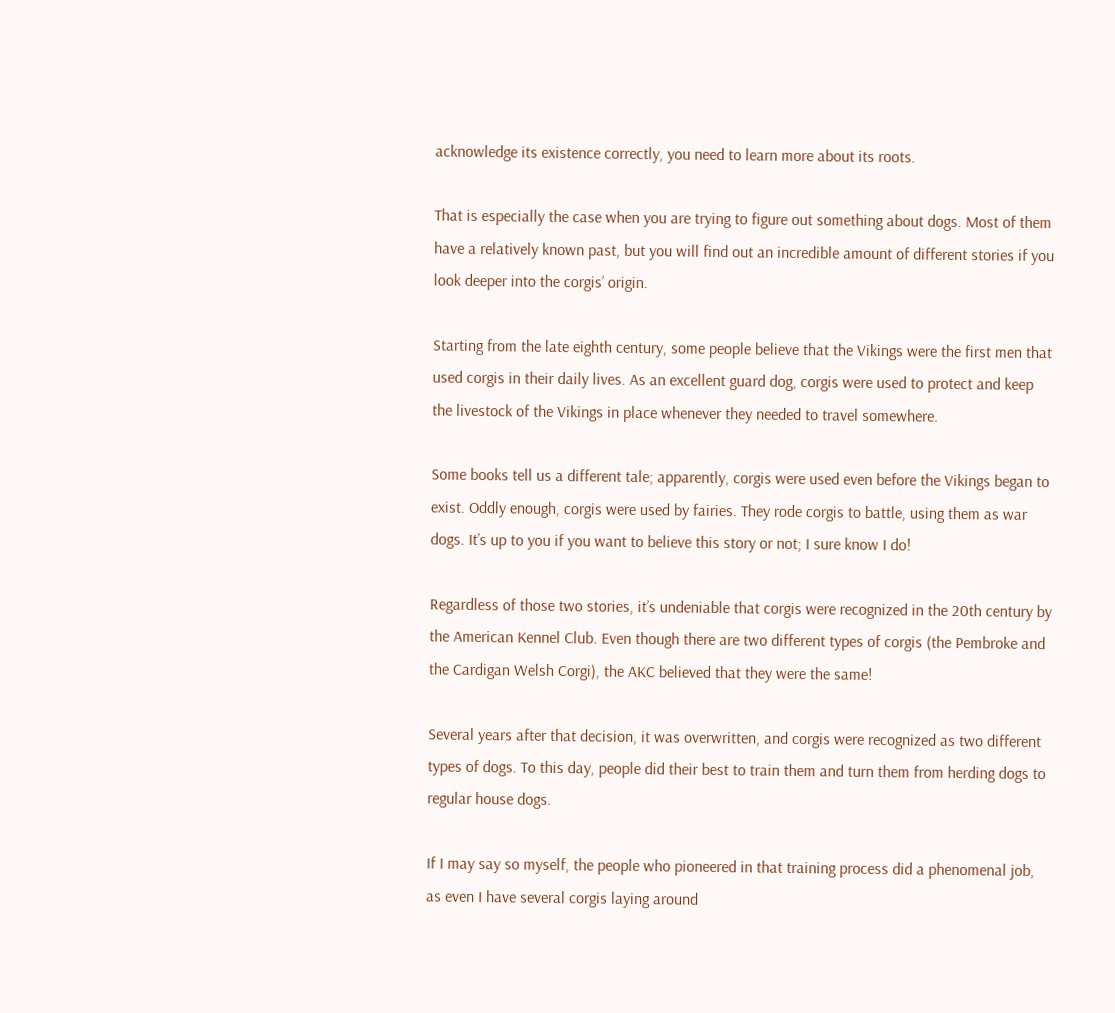acknowledge its existence correctly, you need to learn more about its roots.

That is especially the case when you are trying to figure out something about dogs. Most of them have a relatively known past, but you will find out an incredible amount of different stories if you look deeper into the corgis’ origin.

Starting from the late eighth century, some people believe that the Vikings were the first men that used corgis in their daily lives. As an excellent guard dog, corgis were used to protect and keep the livestock of the Vikings in place whenever they needed to travel somewhere.

Some books tell us a different tale; apparently, corgis were used even before the Vikings began to exist. Oddly enough, corgis were used by fairies. They rode corgis to battle, using them as war dogs. It’s up to you if you want to believe this story or not; I sure know I do!

Regardless of those two stories, it’s undeniable that corgis were recognized in the 20th century by the American Kennel Club. Even though there are two different types of corgis (the Pembroke and the Cardigan Welsh Corgi), the AKC believed that they were the same!

Several years after that decision, it was overwritten, and corgis were recognized as two different types of dogs. To this day, people did their best to train them and turn them from herding dogs to regular house dogs.

If I may say so myself, the people who pioneered in that training process did a phenomenal job, as even I have several corgis laying around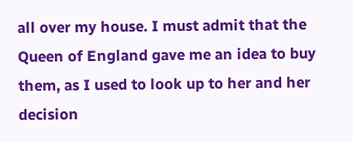all over my house. I must admit that the Queen of England gave me an idea to buy them, as I used to look up to her and her decision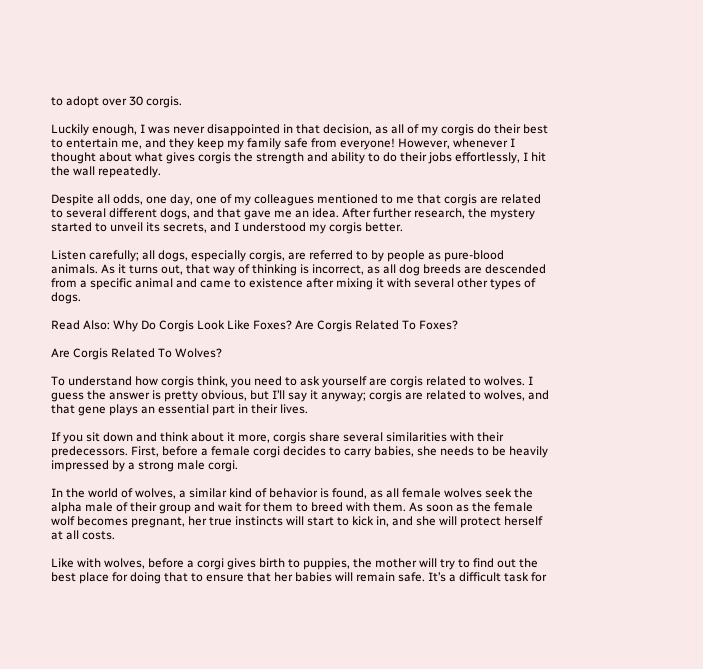to adopt over 30 corgis.

Luckily enough, I was never disappointed in that decision, as all of my corgis do their best to entertain me, and they keep my family safe from everyone! However, whenever I thought about what gives corgis the strength and ability to do their jobs effortlessly, I hit the wall repeatedly.

Despite all odds, one day, one of my colleagues mentioned to me that corgis are related to several different dogs, and that gave me an idea. After further research, the mystery started to unveil its secrets, and I understood my corgis better.

Listen carefully; all dogs, especially corgis, are referred to by people as pure-blood animals. As it turns out, that way of thinking is incorrect, as all dog breeds are descended from a specific animal and came to existence after mixing it with several other types of dogs.

Read Also: Why Do Corgis Look Like Foxes? Are Corgis Related To Foxes?

Are Corgis Related To Wolves?

To understand how corgis think, you need to ask yourself are corgis related to wolves. I guess the answer is pretty obvious, but I’ll say it anyway; corgis are related to wolves, and that gene plays an essential part in their lives.

If you sit down and think about it more, corgis share several similarities with their predecessors. First, before a female corgi decides to carry babies, she needs to be heavily impressed by a strong male corgi.

In the world of wolves, a similar kind of behavior is found, as all female wolves seek the alpha male of their group and wait for them to breed with them. As soon as the female wolf becomes pregnant, her true instincts will start to kick in, and she will protect herself at all costs.

Like with wolves, before a corgi gives birth to puppies, the mother will try to find out the best place for doing that to ensure that her babies will remain safe. It’s a difficult task for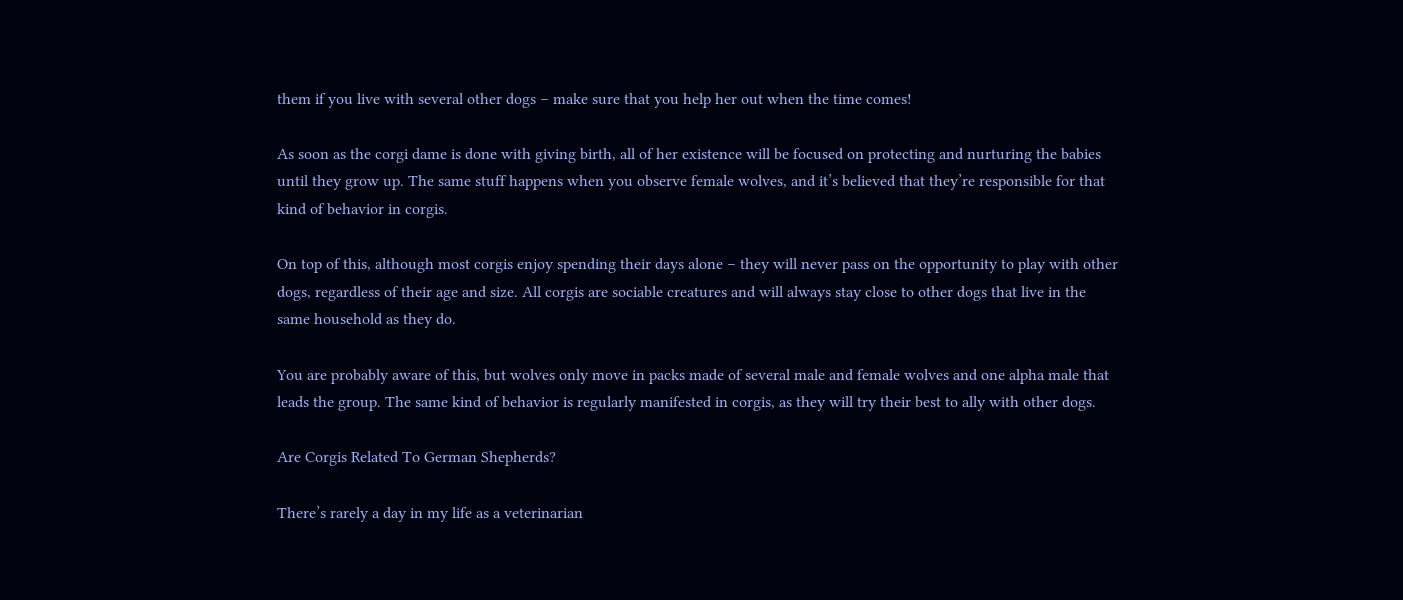them if you live with several other dogs – make sure that you help her out when the time comes!

As soon as the corgi dame is done with giving birth, all of her existence will be focused on protecting and nurturing the babies until they grow up. The same stuff happens when you observe female wolves, and it’s believed that they’re responsible for that kind of behavior in corgis.

On top of this, although most corgis enjoy spending their days alone – they will never pass on the opportunity to play with other dogs, regardless of their age and size. All corgis are sociable creatures and will always stay close to other dogs that live in the same household as they do.

You are probably aware of this, but wolves only move in packs made of several male and female wolves and one alpha male that leads the group. The same kind of behavior is regularly manifested in corgis, as they will try their best to ally with other dogs.

Are Corgis Related To German Shepherds?

There’s rarely a day in my life as a veterinarian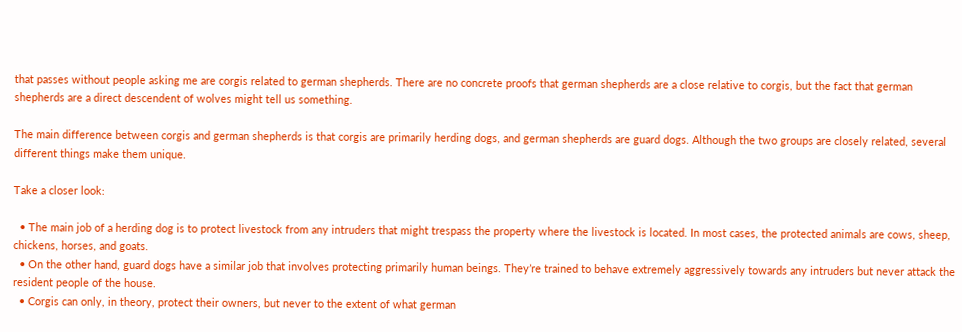that passes without people asking me are corgis related to german shepherds. There are no concrete proofs that german shepherds are a close relative to corgis, but the fact that german shepherds are a direct descendent of wolves might tell us something.

The main difference between corgis and german shepherds is that corgis are primarily herding dogs, and german shepherds are guard dogs. Although the two groups are closely related, several different things make them unique.

Take a closer look:

  • The main job of a herding dog is to protect livestock from any intruders that might trespass the property where the livestock is located. In most cases, the protected animals are cows, sheep, chickens, horses, and goats.
  • On the other hand, guard dogs have a similar job that involves protecting primarily human beings. They’re trained to behave extremely aggressively towards any intruders but never attack the resident people of the house.
  • Corgis can only, in theory, protect their owners, but never to the extent of what german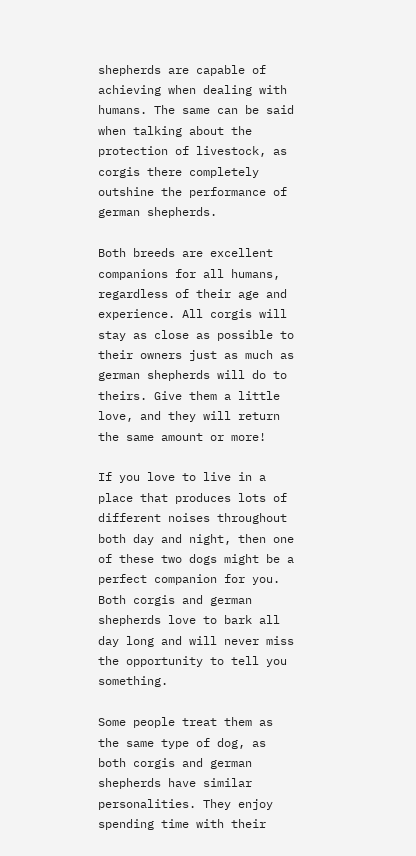shepherds are capable of achieving when dealing with humans. The same can be said when talking about the protection of livestock, as corgis there completely outshine the performance of german shepherds.

Both breeds are excellent companions for all humans, regardless of their age and experience. All corgis will stay as close as possible to their owners just as much as german shepherds will do to theirs. Give them a little love, and they will return the same amount or more!

If you love to live in a place that produces lots of different noises throughout both day and night, then one of these two dogs might be a perfect companion for you. Both corgis and german shepherds love to bark all day long and will never miss the opportunity to tell you something.

Some people treat them as the same type of dog, as both corgis and german shepherds have similar personalities. They enjoy spending time with their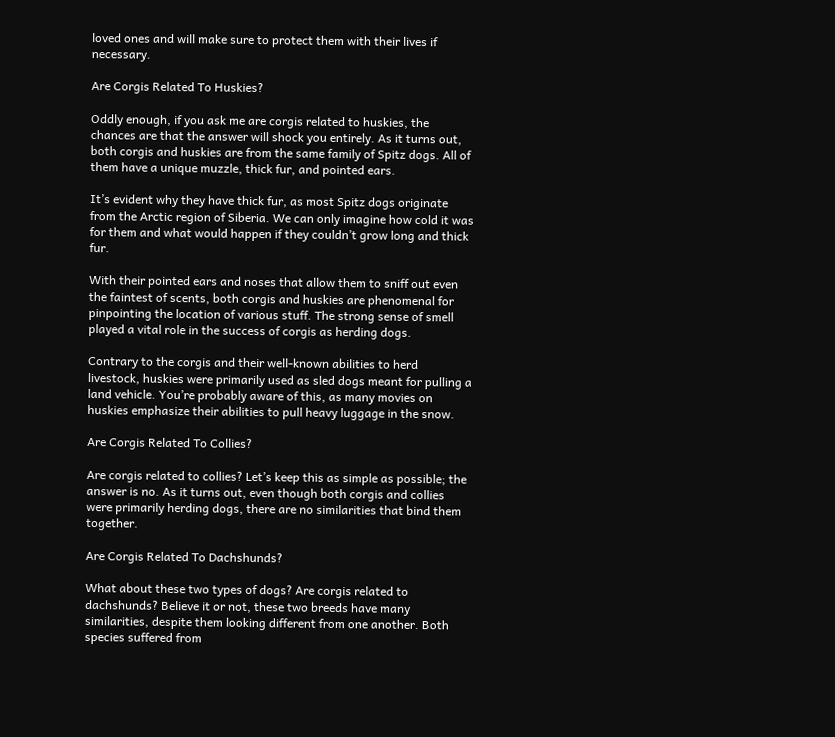loved ones and will make sure to protect them with their lives if necessary.

Are Corgis Related To Huskies?

Oddly enough, if you ask me are corgis related to huskies, the chances are that the answer will shock you entirely. As it turns out, both corgis and huskies are from the same family of Spitz dogs. All of them have a unique muzzle, thick fur, and pointed ears.

It’s evident why they have thick fur, as most Spitz dogs originate from the Arctic region of Siberia. We can only imagine how cold it was for them and what would happen if they couldn’t grow long and thick fur.

With their pointed ears and noses that allow them to sniff out even the faintest of scents, both corgis and huskies are phenomenal for pinpointing the location of various stuff. The strong sense of smell played a vital role in the success of corgis as herding dogs.

Contrary to the corgis and their well-known abilities to herd livestock, huskies were primarily used as sled dogs meant for pulling a land vehicle. You’re probably aware of this, as many movies on huskies emphasize their abilities to pull heavy luggage in the snow.

Are Corgis Related To Collies?

Are corgis related to collies? Let’s keep this as simple as possible; the answer is no. As it turns out, even though both corgis and collies were primarily herding dogs, there are no similarities that bind them together.

Are Corgis Related To Dachshunds?

What about these two types of dogs? Are corgis related to dachshunds? Believe it or not, these two breeds have many similarities, despite them looking different from one another. Both species suffered from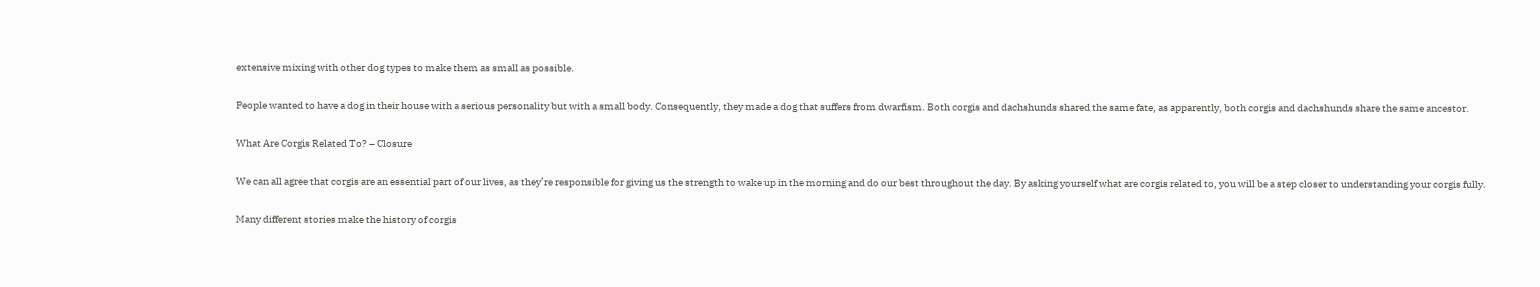extensive mixing with other dog types to make them as small as possible.

People wanted to have a dog in their house with a serious personality but with a small body. Consequently, they made a dog that suffers from dwarfism. Both corgis and dachshunds shared the same fate, as apparently, both corgis and dachshunds share the same ancestor.

What Are Corgis Related To? – Closure

We can all agree that corgis are an essential part of our lives, as they’re responsible for giving us the strength to wake up in the morning and do our best throughout the day. By asking yourself what are corgis related to, you will be a step closer to understanding your corgis fully.

Many different stories make the history of corgis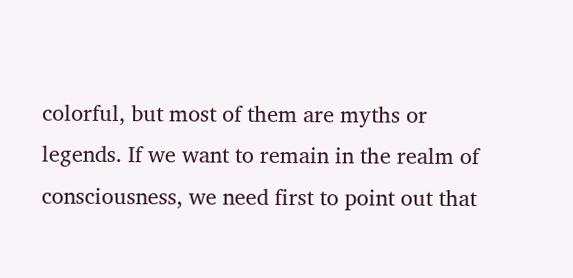colorful, but most of them are myths or legends. If we want to remain in the realm of consciousness, we need first to point out that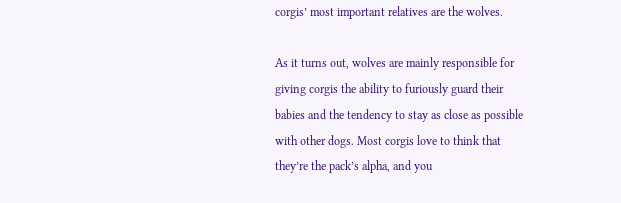corgis’ most important relatives are the wolves.

As it turns out, wolves are mainly responsible for giving corgis the ability to furiously guard their babies and the tendency to stay as close as possible with other dogs. Most corgis love to think that they’re the pack’s alpha, and you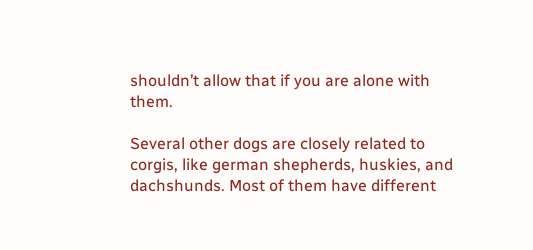shouldn’t allow that if you are alone with them.

Several other dogs are closely related to corgis, like german shepherds, huskies, and dachshunds. Most of them have different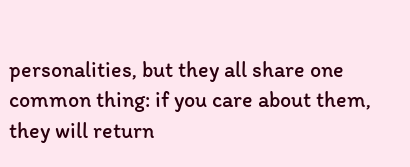personalities, but they all share one common thing: if you care about them, they will return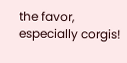the favor, especially corgis!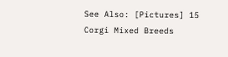See Also: [Pictures] 15 Corgi Mixed Breeds